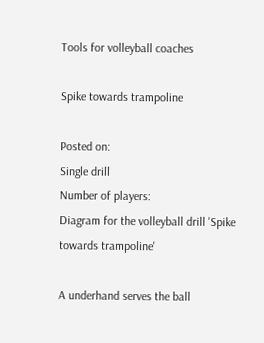Tools for volleyball coaches

Spike towards trampoline

Posted on:
Single drill
Number of players:
Diagram for the volleyball drill 'Spike towards trampoline'

A underhand serves the ball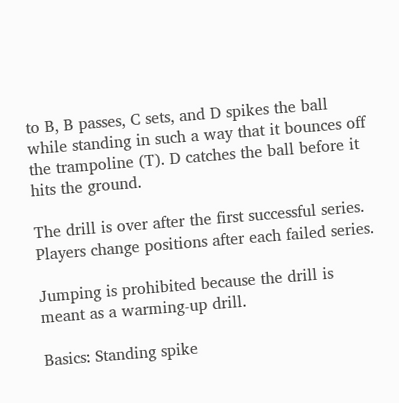to B, B passes, C sets, and D spikes the ball while standing in such a way that it bounces off the trampoline (T). D catches the ball before it hits the ground.

The drill is over after the first successful series. Players change positions after each failed series.

Jumping is prohibited because the drill is meant as a warming-up drill.

Basics: Standing spike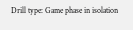Drill type: Game phase in isolation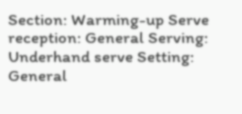Section: Warming-up Serve reception: General Serving: Underhand serve Setting: General